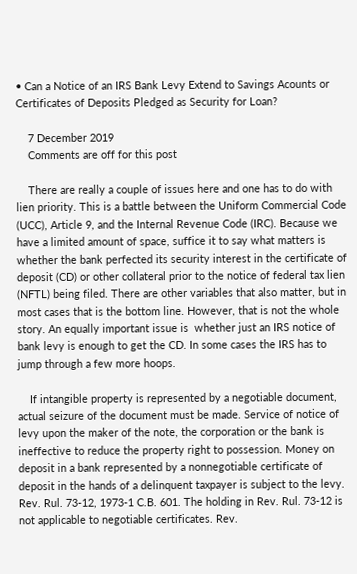• Can a Notice of an IRS Bank Levy Extend to Savings Acounts or Certificates of Deposits Pledged as Security for Loan?

    7 December 2019
    Comments are off for this post

    There are really a couple of issues here and one has to do with lien priority. This is a battle between the Uniform Commercial Code (UCC), Article 9, and the Internal Revenue Code (IRC). Because we have a limited amount of space, suffice it to say what matters is whether the bank perfected its security interest in the certificate of deposit (CD) or other collateral prior to the notice of federal tax lien (NFTL) being filed. There are other variables that also matter, but in most cases that is the bottom line. However, that is not the whole story. An equally important issue is  whether just an IRS notice of bank levy is enough to get the CD. In some cases the IRS has to jump through a few more hoops.

    If intangible property is represented by a negotiable document, actual seizure of the document must be made. Service of notice of levy upon the maker of the note, the corporation or the bank is ineffective to reduce the property right to possession. Money on deposit in a bank represented by a nonnegotiable certificate of deposit in the hands of a delinquent taxpayer is subject to the levy. Rev. Rul. 73-12, 1973-1 C.B. 601. The holding in Rev. Rul. 73-12 is not applicable to negotiable certificates. Rev.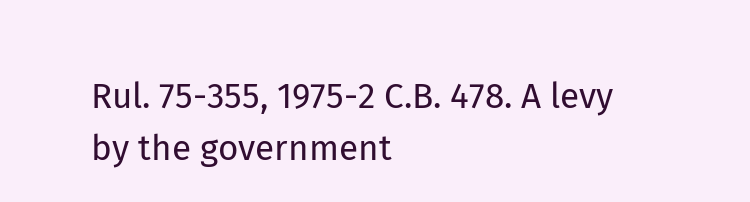Rul. 75-355, 1975-2 C.B. 478. A levy by the government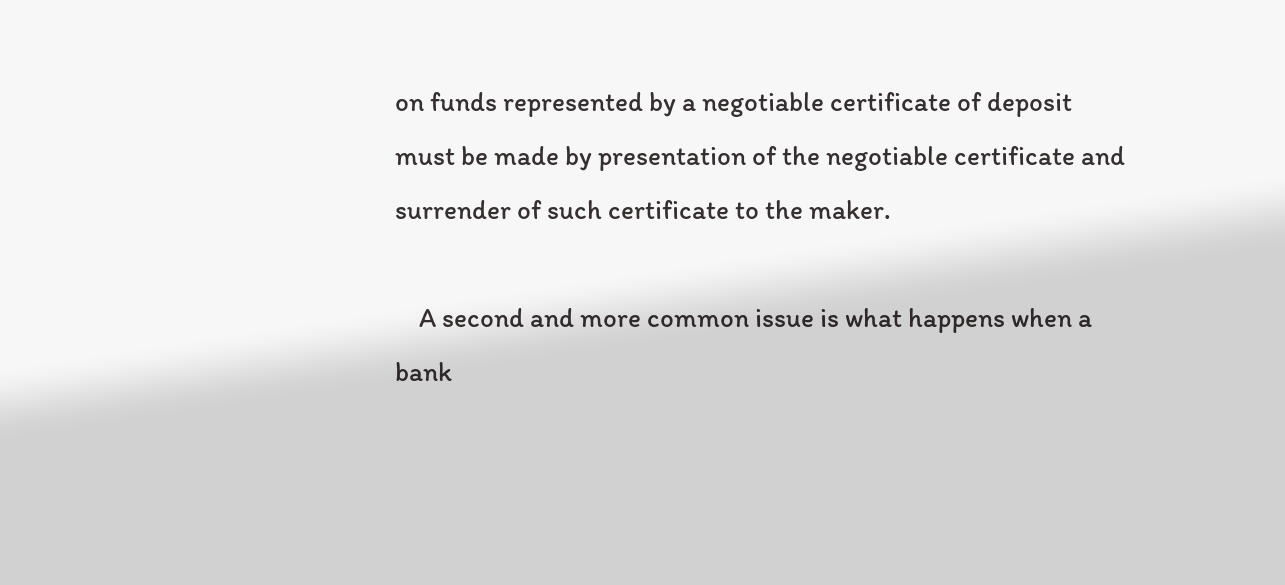on funds represented by a negotiable certificate of deposit must be made by presentation of the negotiable certificate and surrender of such certificate to the maker.

    A second and more common issue is what happens when a bank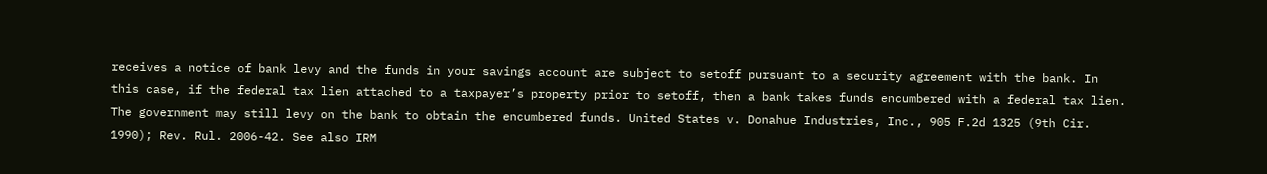receives a notice of bank levy and the funds in your savings account are subject to setoff pursuant to a security agreement with the bank. In this case, if the federal tax lien attached to a taxpayer’s property prior to setoff, then a bank takes funds encumbered with a federal tax lien. The government may still levy on the bank to obtain the encumbered funds. United States v. Donahue Industries, Inc., 905 F.2d 1325 (9th Cir. 1990); Rev. Rul. 2006-42. See also IRM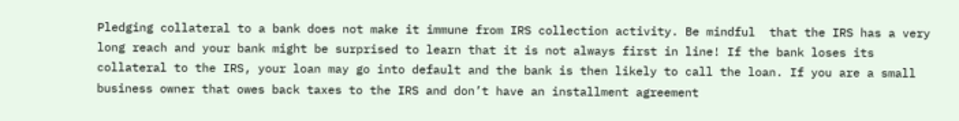Pledging collateral to a bank does not make it immune from IRS collection activity. Be mindful  that the IRS has a very long reach and your bank might be surprised to learn that it is not always first in line! If the bank loses its collateral to the IRS, your loan may go into default and the bank is then likely to call the loan. If you are a small business owner that owes back taxes to the IRS and don’t have an installment agreement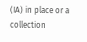(IA) in place or a collection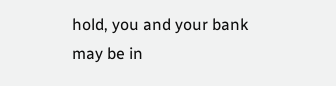hold, you and your bank may be in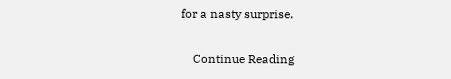for a nasty surprise.

    Continue Reading